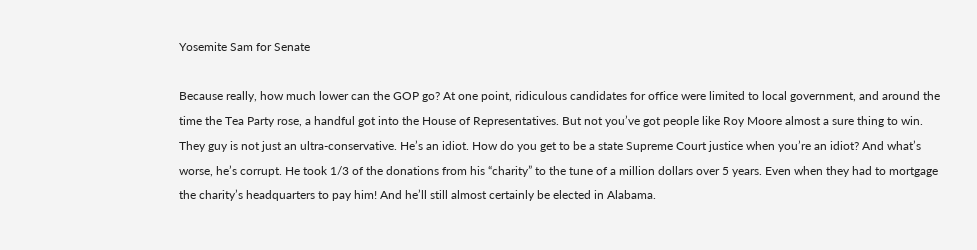Yosemite Sam for Senate

Because really, how much lower can the GOP go? At one point, ridiculous candidates for office were limited to local government, and around the time the Tea Party rose, a handful got into the House of Representatives. But not you’ve got people like Roy Moore almost a sure thing to win. They guy is not just an ultra-conservative. He’s an idiot. How do you get to be a state Supreme Court justice when you’re an idiot? And what’s worse, he’s corrupt. He took 1/3 of the donations from his “charity” to the tune of a million dollars over 5 years. Even when they had to mortgage the charity’s headquarters to pay him! And he’ll still almost certainly be elected in Alabama.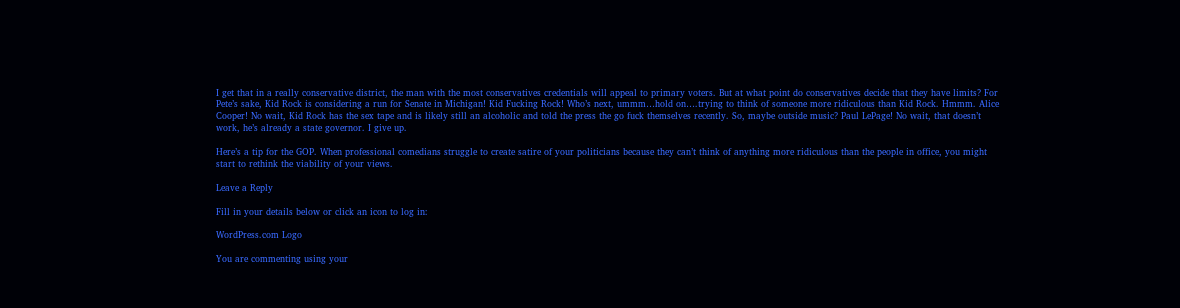I get that in a really conservative district, the man with the most conservatives credentials will appeal to primary voters. But at what point do conservatives decide that they have limits? For Pete’s sake, Kid Rock is considering a run for Senate in Michigan! Kid Fucking Rock! Who’s next, ummm…hold on….trying to think of someone more ridiculous than Kid Rock. Hmmm. Alice Cooper! No wait, Kid Rock has the sex tape and is likely still an alcoholic and told the press the go fuck themselves recently. So, maybe outside music? Paul LePage! No wait, that doesn’t work, he’s already a state governor. I give up.

Here’s a tip for the GOP. When professional comedians struggle to create satire of your politicians because they can’t think of anything more ridiculous than the people in office, you might start to rethink the viability of your views.

Leave a Reply

Fill in your details below or click an icon to log in:

WordPress.com Logo

You are commenting using your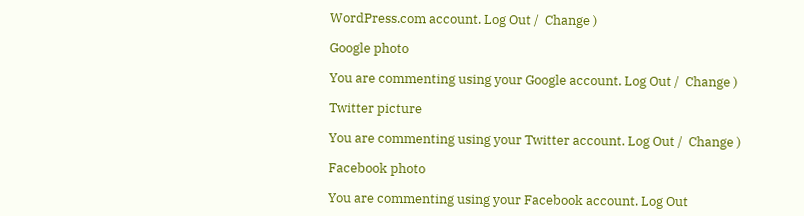WordPress.com account. Log Out /  Change )

Google photo

You are commenting using your Google account. Log Out /  Change )

Twitter picture

You are commenting using your Twitter account. Log Out /  Change )

Facebook photo

You are commenting using your Facebook account. Log Out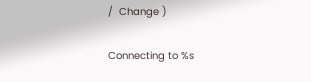/  Change )

Connecting to %s